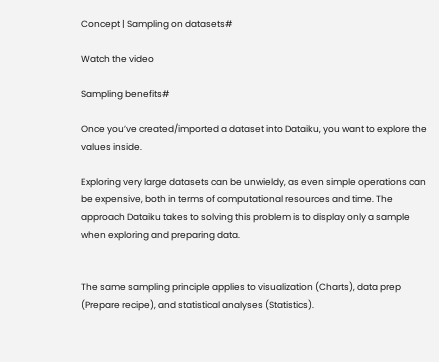Concept | Sampling on datasets#

Watch the video

Sampling benefits#

Once you’ve created/imported a dataset into Dataiku, you want to explore the values inside.

Exploring very large datasets can be unwieldy, as even simple operations can be expensive, both in terms of computational resources and time. The approach Dataiku takes to solving this problem is to display only a sample when exploring and preparing data.


The same sampling principle applies to visualization (Charts), data prep (Prepare recipe), and statistical analyses (Statistics).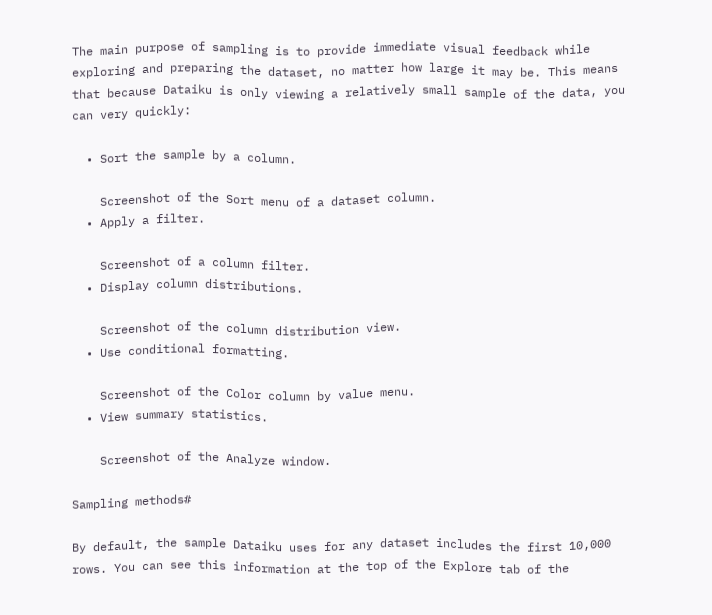The main purpose of sampling is to provide immediate visual feedback while exploring and preparing the dataset, no matter how large it may be. This means that because Dataiku is only viewing a relatively small sample of the data, you can very quickly:

  • Sort the sample by a column.

    Screenshot of the Sort menu of a dataset column.
  • Apply a filter.

    Screenshot of a column filter.
  • Display column distributions.

    Screenshot of the column distribution view.
  • Use conditional formatting.

    Screenshot of the Color column by value menu.
  • View summary statistics.

    Screenshot of the Analyze window.

Sampling methods#

By default, the sample Dataiku uses for any dataset includes the first 10,000 rows. You can see this information at the top of the Explore tab of the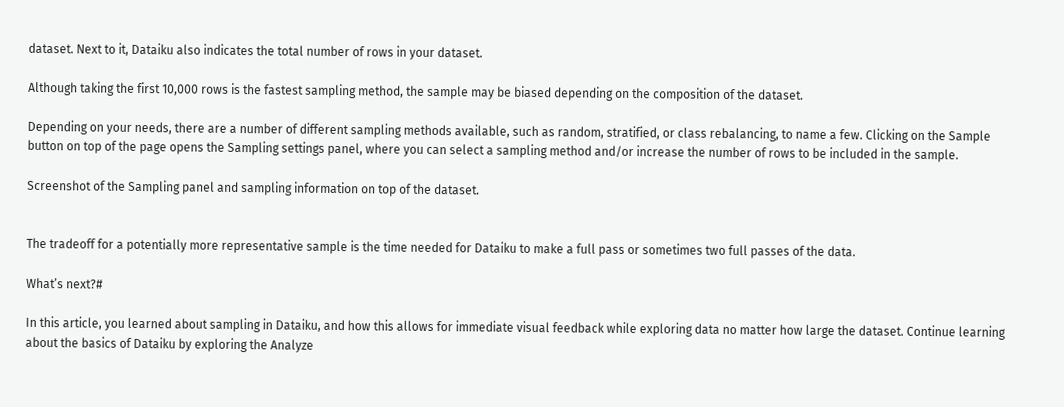dataset. Next to it, Dataiku also indicates the total number of rows in your dataset.

Although taking the first 10,000 rows is the fastest sampling method, the sample may be biased depending on the composition of the dataset.

Depending on your needs, there are a number of different sampling methods available, such as random, stratified, or class rebalancing, to name a few. Clicking on the Sample button on top of the page opens the Sampling settings panel, where you can select a sampling method and/or increase the number of rows to be included in the sample.

Screenshot of the Sampling panel and sampling information on top of the dataset.


The tradeoff for a potentially more representative sample is the time needed for Dataiku to make a full pass or sometimes two full passes of the data.

What’s next?#

In this article, you learned about sampling in Dataiku, and how this allows for immediate visual feedback while exploring data no matter how large the dataset. Continue learning about the basics of Dataiku by exploring the Analyze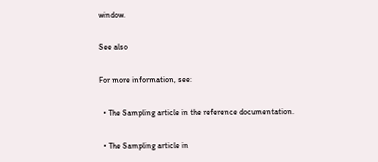window.

See also

For more information, see:

  • The Sampling article in the reference documentation.

  • The Sampling article in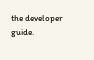the developer guide.